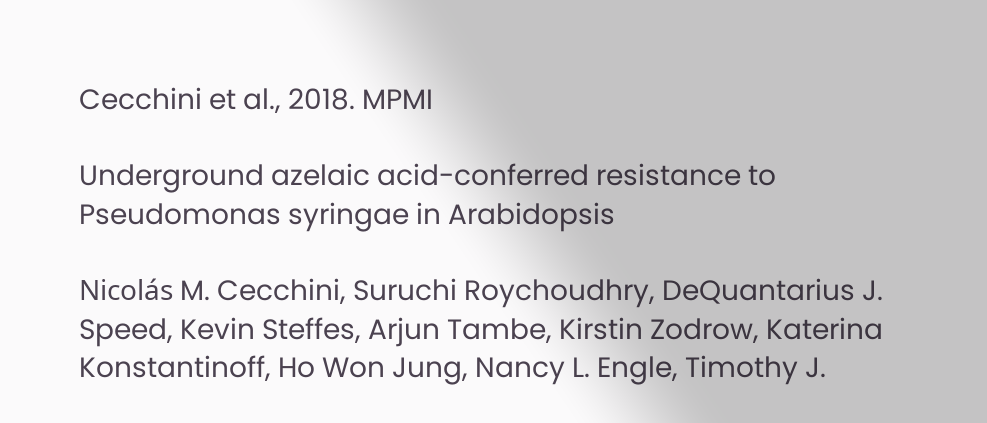Cecchini et al., 2018. MPMI

Underground azelaic acid-conferred resistance to Pseudomonas syringae in Arabidopsis

Nicolás M. Cecchini, Suruchi Roychoudhry, DeQuantarius J. Speed, Kevin Steffes, Arjun Tambe, Kirstin Zodrow, Katerina Konstantinoff, Ho Won Jung, Nancy L. Engle, Timothy J.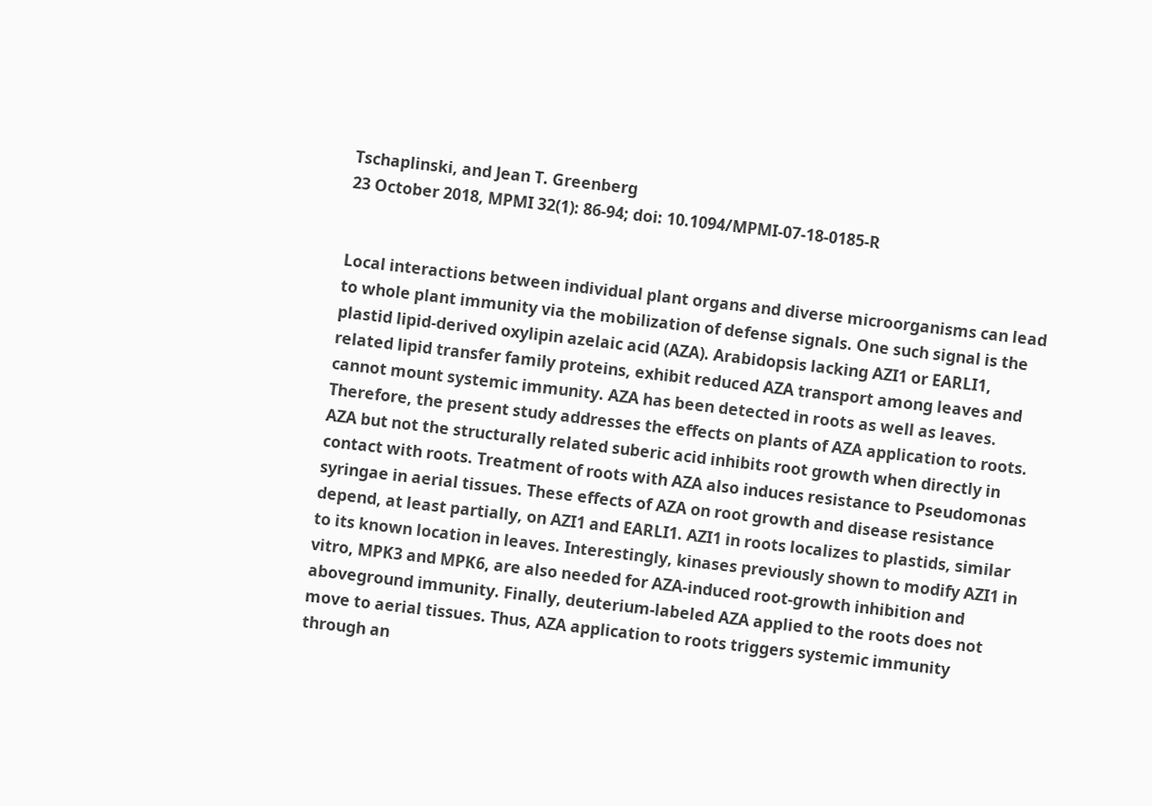Tschaplinski, and Jean T. Greenberg
23 October 2018, MPMI 32(1): 86-94; doi: 10.1094/MPMI-07-18-0185-R


Local interactions between individual plant organs and diverse microorganisms can lead to whole plant immunity via the mobilization of defense signals. One such signal is the plastid lipid-derived oxylipin azelaic acid (AZA). Arabidopsis lacking AZI1 or EARLI1, related lipid transfer family proteins, exhibit reduced AZA transport among leaves and cannot mount systemic immunity. AZA has been detected in roots as well as leaves. Therefore, the present study addresses the effects on plants of AZA application to roots. AZA but not the structurally related suberic acid inhibits root growth when directly in contact with roots. Treatment of roots with AZA also induces resistance to Pseudomonas syringae in aerial tissues. These effects of AZA on root growth and disease resistance depend, at least partially, on AZI1 and EARLI1. AZI1 in roots localizes to plastids, similar to its known location in leaves. Interestingly, kinases previously shown to modify AZI1 in vitro, MPK3 and MPK6, are also needed for AZA-induced root-growth inhibition and aboveground immunity. Finally, deuterium-labeled AZA applied to the roots does not move to aerial tissues. Thus, AZA application to roots triggers systemic immunity through an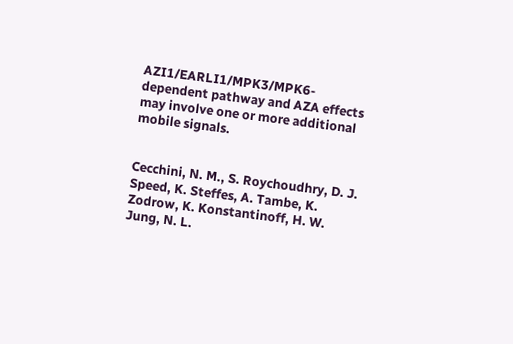AZI1/EARLI1/MPK3/MPK6-dependent pathway and AZA effects may involve one or more additional mobile signals.


Cecchini, N. M., S. Roychoudhry, D. J. Speed, K. Steffes, A. Tambe, K. Zodrow, K. Konstantinoff, H. W. Jung, N. L.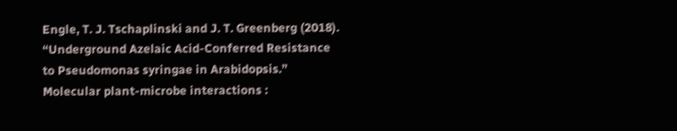Engle, T. J. Tschaplinski and J. T. Greenberg (2018). “Underground Azelaic Acid-Conferred Resistance to Pseudomonas syringae in Arabidopsis.” Molecular plant-microbe interactions :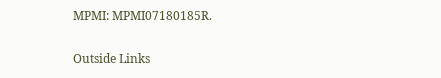MPMI: MPMI07180185R.

Outside Links